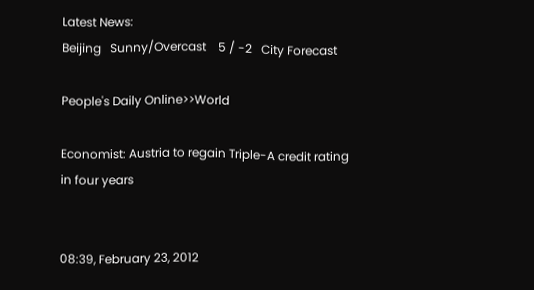Latest News:
Beijing   Sunny/Overcast    5 / -2   City Forecast

People's Daily Online>>World

Economist: Austria to regain Triple-A credit rating in four years


08:39, February 23, 2012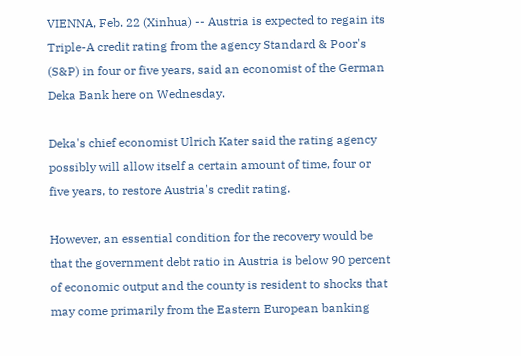VIENNA, Feb. 22 (Xinhua) -- Austria is expected to regain its Triple-A credit rating from the agency Standard & Poor's (S&P) in four or five years, said an economist of the German Deka Bank here on Wednesday.

Deka's chief economist Ulrich Kater said the rating agency possibly will allow itself a certain amount of time, four or five years, to restore Austria's credit rating.

However, an essential condition for the recovery would be that the government debt ratio in Austria is below 90 percent of economic output and the county is resident to shocks that may come primarily from the Eastern European banking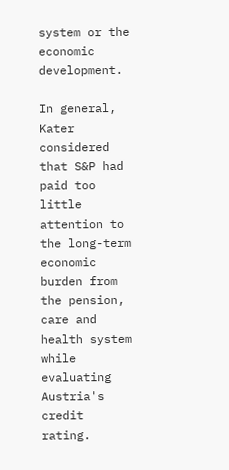system or the economic development.

In general, Kater considered that S&P had paid too little attention to the long-term economic burden from the pension, care and health system while evaluating Austria's credit rating.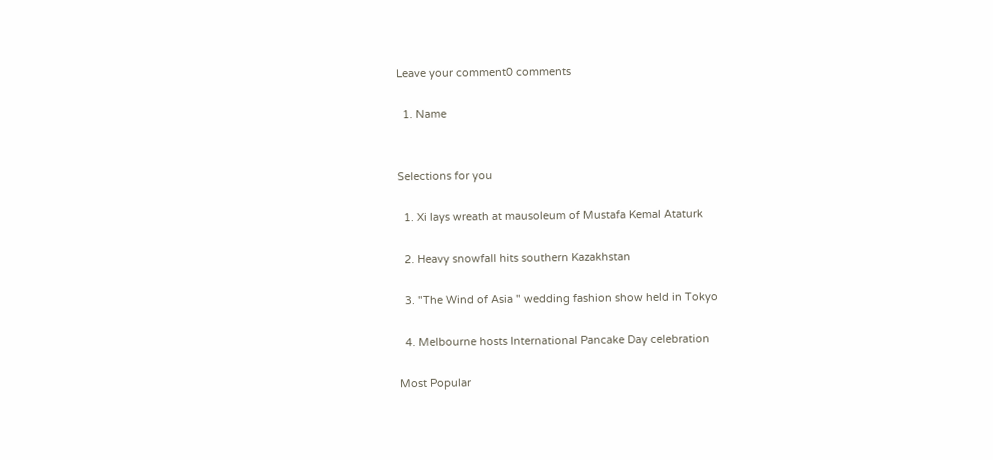Leave your comment0 comments

  1. Name


Selections for you

  1. Xi lays wreath at mausoleum of Mustafa Kemal Ataturk

  2. Heavy snowfall hits southern Kazakhstan

  3. "The Wind of Asia " wedding fashion show held in Tokyo

  4. Melbourne hosts International Pancake Day celebration

Most Popular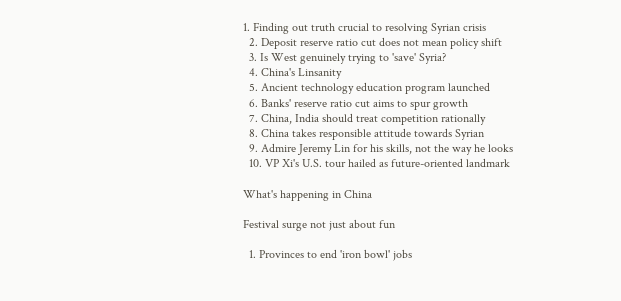1. Finding out truth crucial to resolving Syrian crisis
  2. Deposit reserve ratio cut does not mean policy shift
  3. Is West genuinely trying to 'save' Syria?
  4. China's Linsanity
  5. Ancient technology education program launched
  6. Banks' reserve ratio cut aims to spur growth
  7. China, India should treat competition rationally
  8. China takes responsible attitude towards Syrian
  9. Admire Jeremy Lin for his skills, not the way he looks
  10. VP Xi's U.S. tour hailed as future-oriented landmark

What's happening in China

Festival surge not just about fun

  1. Provinces to end 'iron bowl' jobs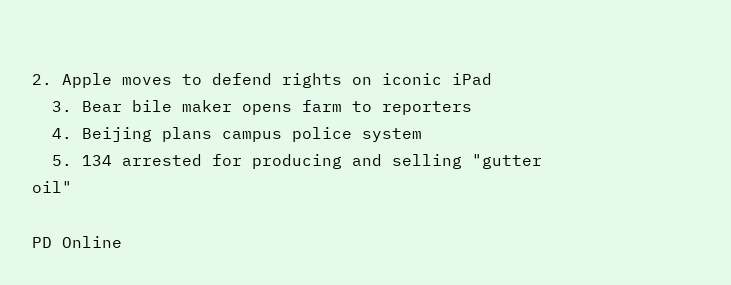2. Apple moves to defend rights on iconic iPad
  3. Bear bile maker opens farm to reporters
  4. Beijing plans campus police system
  5. 134 arrested for producing and selling "gutter oil"

PD Online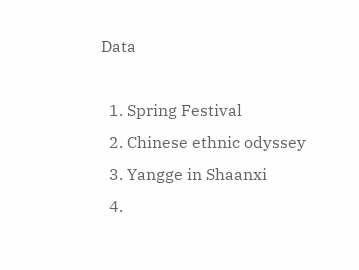Data

  1. Spring Festival
  2. Chinese ethnic odyssey
  3. Yangge in Shaanxi
  4.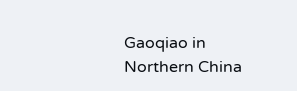Gaoqiao in Northern China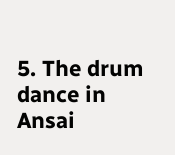5. The drum dance in Ansai